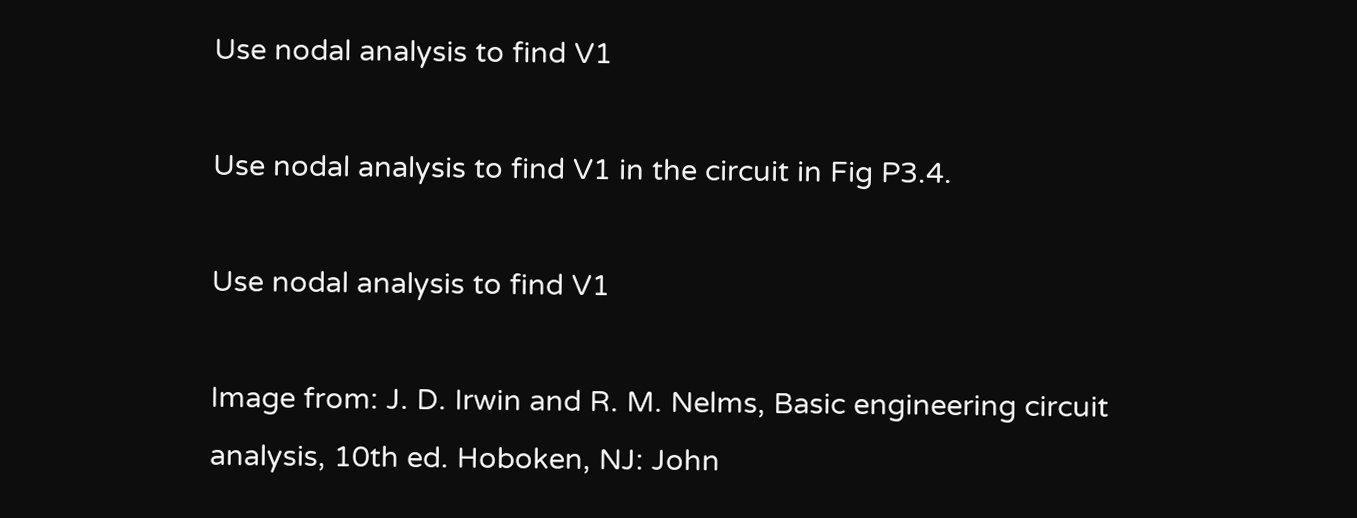Use nodal analysis to find V1

Use nodal analysis to find V1 in the circuit in Fig P3.4.

Use nodal analysis to find V1

Image from: J. D. Irwin and R. M. Nelms, Basic engineering circuit analysis, 10th ed. Hoboken, NJ: John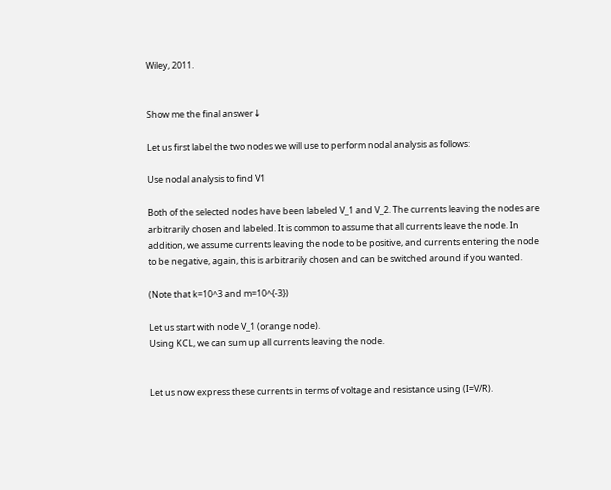Wiley, 2011.


Show me the final answer↓

Let us first label the two nodes we will use to perform nodal analysis as follows:

Use nodal analysis to find V1

Both of the selected nodes have been labeled V_1 and V_2. The currents leaving the nodes are arbitrarily chosen and labeled. It is common to assume that all currents leave the node. In addition, we assume currents leaving the node to be positive, and currents entering the node to be negative, again, this is arbitrarily chosen and can be switched around if you wanted.

(Note that k=10^3 and m=10^{-3})

Let us start with node V_1 (orange node).
Using KCL, we can sum up all currents leaving the node.


Let us now express these currents in terms of voltage and resistance using (I=V/R).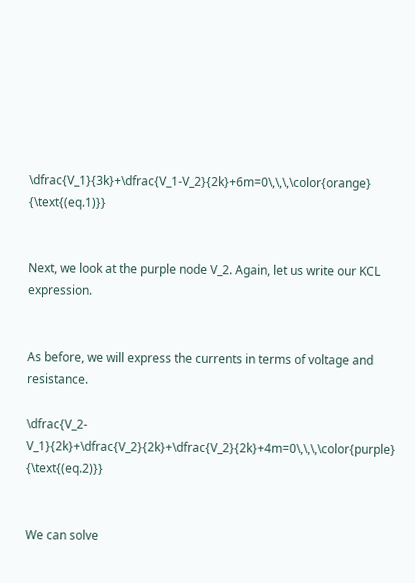\dfrac{V_1}{3k}+\dfrac{V_1-V_2}{2k}+6m=0\,\,\,\color{orange} {\text{(eq.1)}}


Next, we look at the purple node V_2. Again, let us write our KCL expression.


As before, we will express the currents in terms of voltage and resistance.

\dfrac{V_2-V_1}{2k}+\dfrac{V_2}{2k}+\dfrac{V_2}{2k}+4m=0\,\,\,\color{purple} {\text{(eq.2)}}


We can solve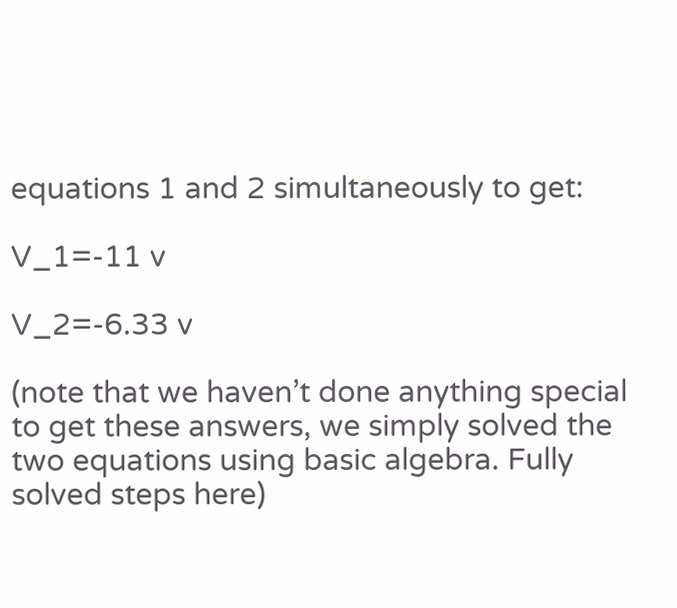equations 1 and 2 simultaneously to get:

V_1=-11 v

V_2=-6.33 v

(note that we haven’t done anything special to get these answers, we simply solved the two equations using basic algebra. Fully solved steps here)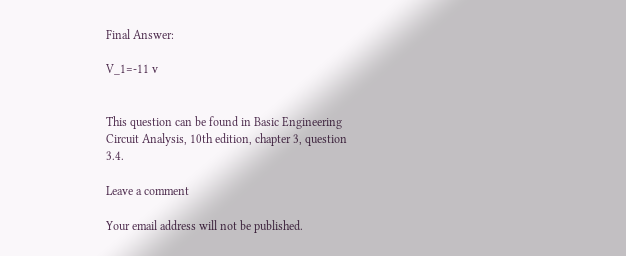Final Answer:

V_1=-11 v


This question can be found in Basic Engineering Circuit Analysis, 10th edition, chapter 3, question 3.4.

Leave a comment

Your email address will not be published.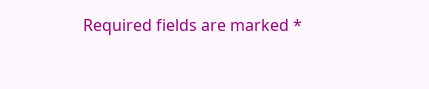Required fields are marked *